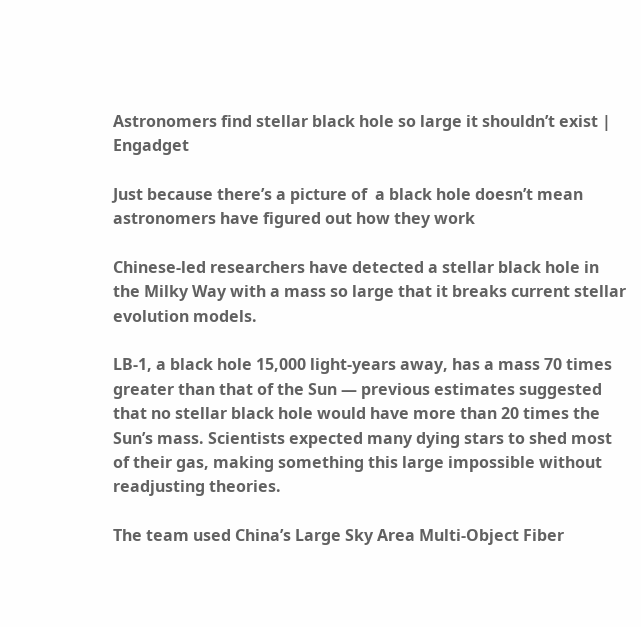Astronomers find stellar black hole so large it shouldn’t exist | Engadget

Just because there’s a picture of  a black hole doesn’t mean astronomers have figured out how they work

Chinese-led researchers have detected a stellar black hole in the Milky Way with a mass so large that it breaks current stellar evolution models.

LB-1, a black hole 15,000 light-years away, has a mass 70 times greater than that of the Sun — previous estimates suggested that no stellar black hole would have more than 20 times the Sun’s mass. Scientists expected many dying stars to shed most of their gas, making something this large impossible without readjusting theories.

The team used China’s Large Sky Area Multi-Object Fiber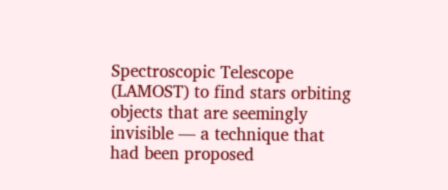Spectroscopic Telescope (LAMOST) to find stars orbiting objects that are seemingly invisible — a technique that had been proposed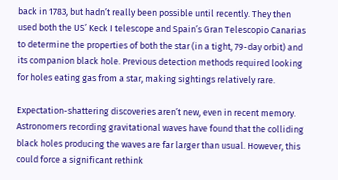back in 1783, but hadn’t really been possible until recently. They then used both the US’ Keck I telescope and Spain’s Gran Telescopio Canarias to determine the properties of both the star (in a tight, 79-day orbit) and its companion black hole. Previous detection methods required looking for holes eating gas from a star, making sightings relatively rare.

Expectation-shattering discoveries aren’t new, even in recent memory. Astronomers recording gravitational waves have found that the colliding black holes producing the waves are far larger than usual. However, this could force a significant rethink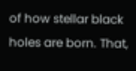of how stellar black holes are born. That,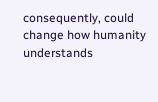consequently, could change how humanity understands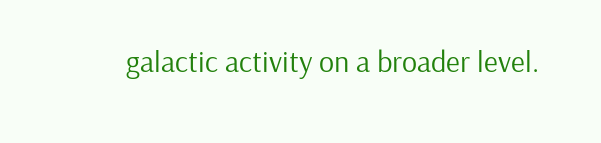galactic activity on a broader level.